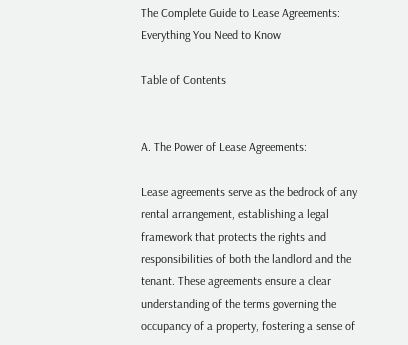The Complete Guide to Lease Agreements: Everything You Need to Know

Table of Contents


A. The Power of Lease Agreements:

Lease agreements serve as the bedrock of any rental arrangement, establishing a legal framework that protects the rights and responsibilities of both the landlord and the tenant. These agreements ensure a clear understanding of the terms governing the occupancy of a property, fostering a sense of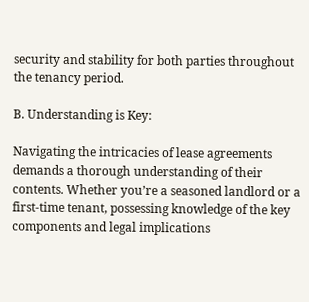security and stability for both parties throughout the tenancy period.

B. Understanding is Key:

Navigating the intricacies of lease agreements demands a thorough understanding of their contents. Whether you’re a seasoned landlord or a first-time tenant, possessing knowledge of the key components and legal implications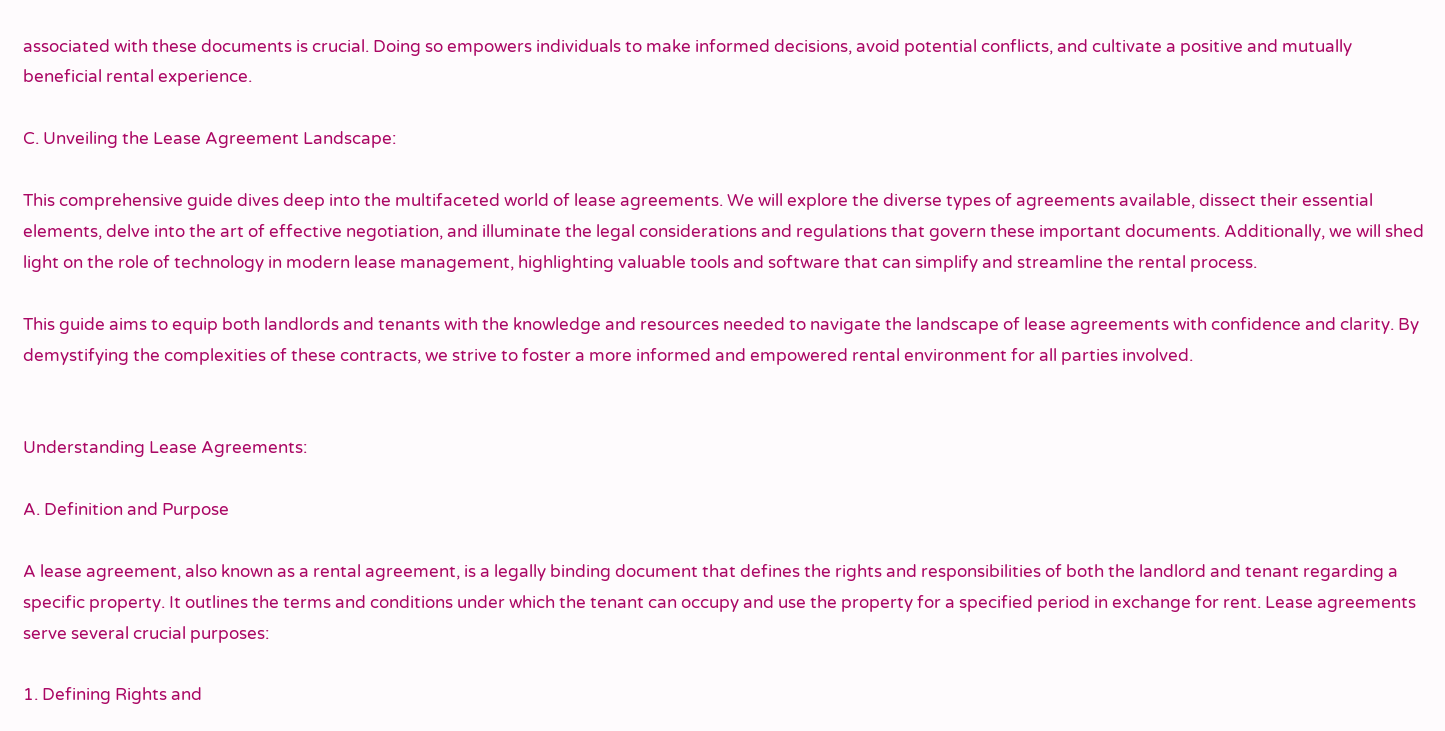associated with these documents is crucial. Doing so empowers individuals to make informed decisions, avoid potential conflicts, and cultivate a positive and mutually beneficial rental experience.

C. Unveiling the Lease Agreement Landscape:

This comprehensive guide dives deep into the multifaceted world of lease agreements. We will explore the diverse types of agreements available, dissect their essential elements, delve into the art of effective negotiation, and illuminate the legal considerations and regulations that govern these important documents. Additionally, we will shed light on the role of technology in modern lease management, highlighting valuable tools and software that can simplify and streamline the rental process.

This guide aims to equip both landlords and tenants with the knowledge and resources needed to navigate the landscape of lease agreements with confidence and clarity. By demystifying the complexities of these contracts, we strive to foster a more informed and empowered rental environment for all parties involved.


Understanding Lease Agreements:

A. Definition and Purpose

A lease agreement, also known as a rental agreement, is a legally binding document that defines the rights and responsibilities of both the landlord and tenant regarding a specific property. It outlines the terms and conditions under which the tenant can occupy and use the property for a specified period in exchange for rent. Lease agreements serve several crucial purposes:

1. Defining Rights and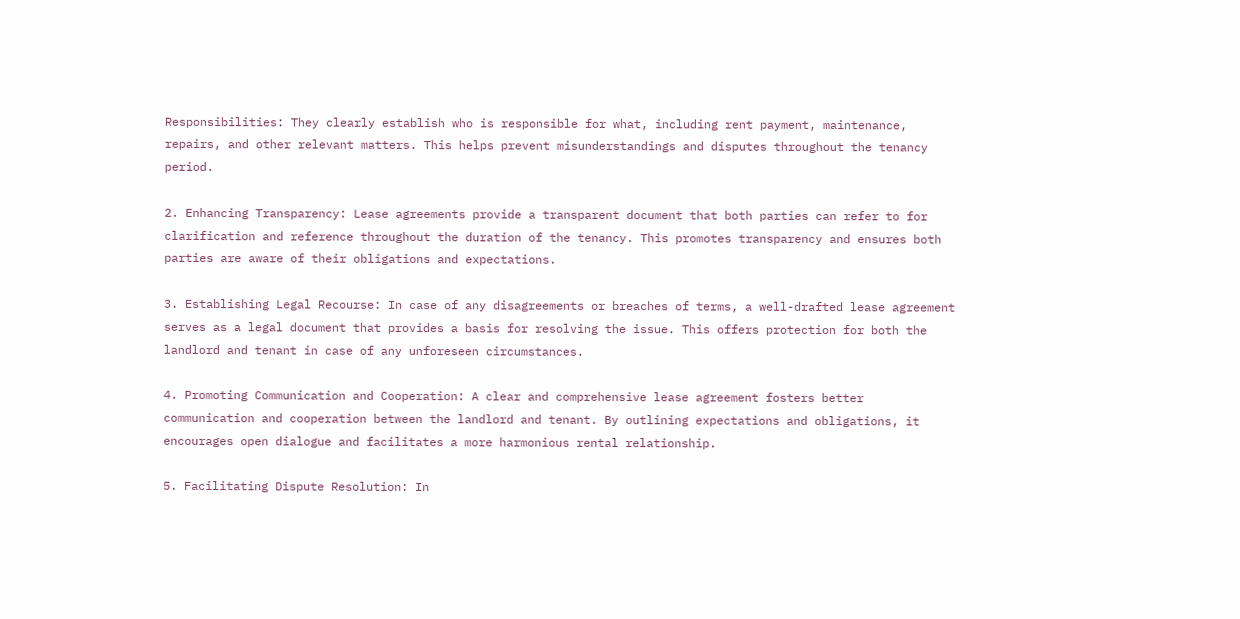Responsibilities: They clearly establish who is responsible for what, including rent payment, maintenance, repairs, and other relevant matters. This helps prevent misunderstandings and disputes throughout the tenancy period.

2. Enhancing Transparency: Lease agreements provide a transparent document that both parties can refer to for clarification and reference throughout the duration of the tenancy. This promotes transparency and ensures both parties are aware of their obligations and expectations.

3. Establishing Legal Recourse: In case of any disagreements or breaches of terms, a well-drafted lease agreement serves as a legal document that provides a basis for resolving the issue. This offers protection for both the landlord and tenant in case of any unforeseen circumstances.

4. Promoting Communication and Cooperation: A clear and comprehensive lease agreement fosters better communication and cooperation between the landlord and tenant. By outlining expectations and obligations, it encourages open dialogue and facilitates a more harmonious rental relationship.

5. Facilitating Dispute Resolution: In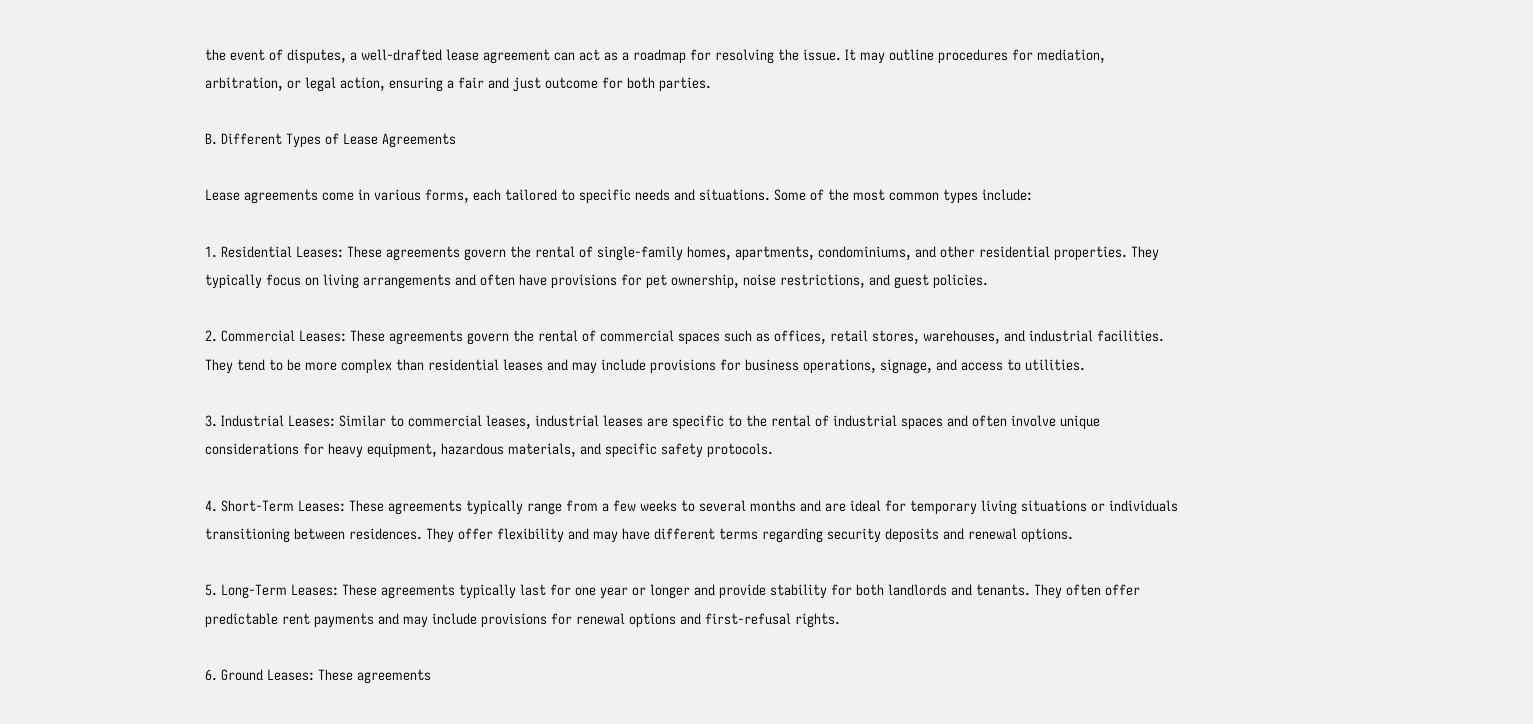the event of disputes, a well-drafted lease agreement can act as a roadmap for resolving the issue. It may outline procedures for mediation, arbitration, or legal action, ensuring a fair and just outcome for both parties.

B. Different Types of Lease Agreements

Lease agreements come in various forms, each tailored to specific needs and situations. Some of the most common types include:

1. Residential Leases: These agreements govern the rental of single-family homes, apartments, condominiums, and other residential properties. They typically focus on living arrangements and often have provisions for pet ownership, noise restrictions, and guest policies.

2. Commercial Leases: These agreements govern the rental of commercial spaces such as offices, retail stores, warehouses, and industrial facilities. They tend to be more complex than residential leases and may include provisions for business operations, signage, and access to utilities.

3. Industrial Leases: Similar to commercial leases, industrial leases are specific to the rental of industrial spaces and often involve unique considerations for heavy equipment, hazardous materials, and specific safety protocols.

4. Short-Term Leases: These agreements typically range from a few weeks to several months and are ideal for temporary living situations or individuals transitioning between residences. They offer flexibility and may have different terms regarding security deposits and renewal options.

5. Long-Term Leases: These agreements typically last for one year or longer and provide stability for both landlords and tenants. They often offer predictable rent payments and may include provisions for renewal options and first-refusal rights.

6. Ground Leases: These agreements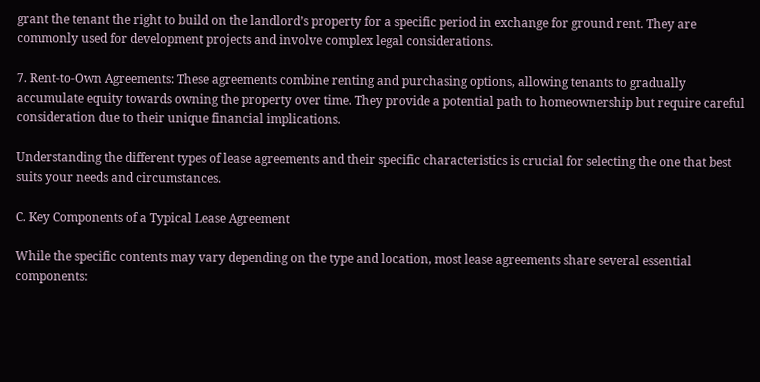grant the tenant the right to build on the landlord’s property for a specific period in exchange for ground rent. They are commonly used for development projects and involve complex legal considerations.

7. Rent-to-Own Agreements: These agreements combine renting and purchasing options, allowing tenants to gradually accumulate equity towards owning the property over time. They provide a potential path to homeownership but require careful consideration due to their unique financial implications.

Understanding the different types of lease agreements and their specific characteristics is crucial for selecting the one that best suits your needs and circumstances.

C. Key Components of a Typical Lease Agreement

While the specific contents may vary depending on the type and location, most lease agreements share several essential components: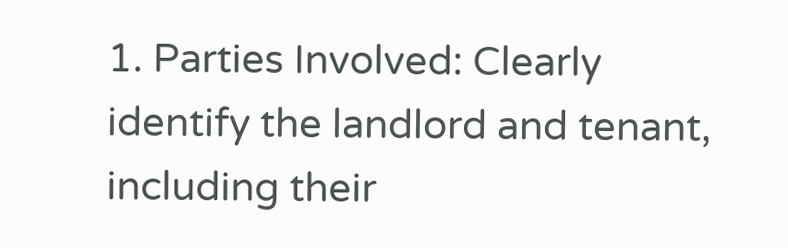1. Parties Involved: Clearly identify the landlord and tenant, including their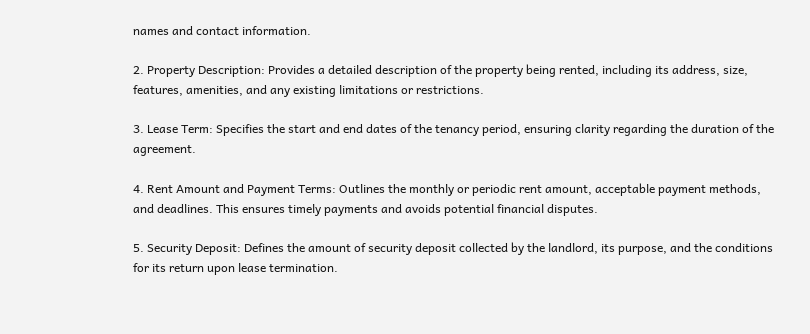names and contact information.

2. Property Description: Provides a detailed description of the property being rented, including its address, size, features, amenities, and any existing limitations or restrictions.

3. Lease Term: Specifies the start and end dates of the tenancy period, ensuring clarity regarding the duration of the agreement.

4. Rent Amount and Payment Terms: Outlines the monthly or periodic rent amount, acceptable payment methods, and deadlines. This ensures timely payments and avoids potential financial disputes.

5. Security Deposit: Defines the amount of security deposit collected by the landlord, its purpose, and the conditions for its return upon lease termination.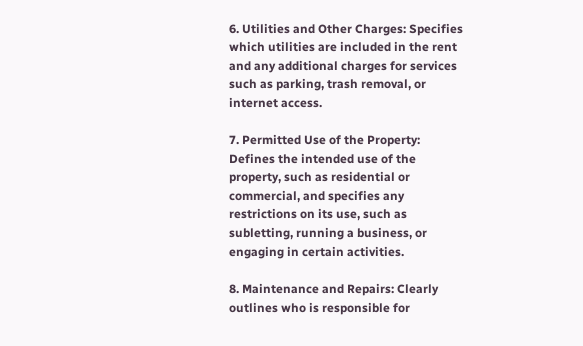6. Utilities and Other Charges: Specifies which utilities are included in the rent and any additional charges for services such as parking, trash removal, or internet access.

7. Permitted Use of the Property: Defines the intended use of the property, such as residential or commercial, and specifies any restrictions on its use, such as subletting, running a business, or engaging in certain activities.

8. Maintenance and Repairs: Clearly outlines who is responsible for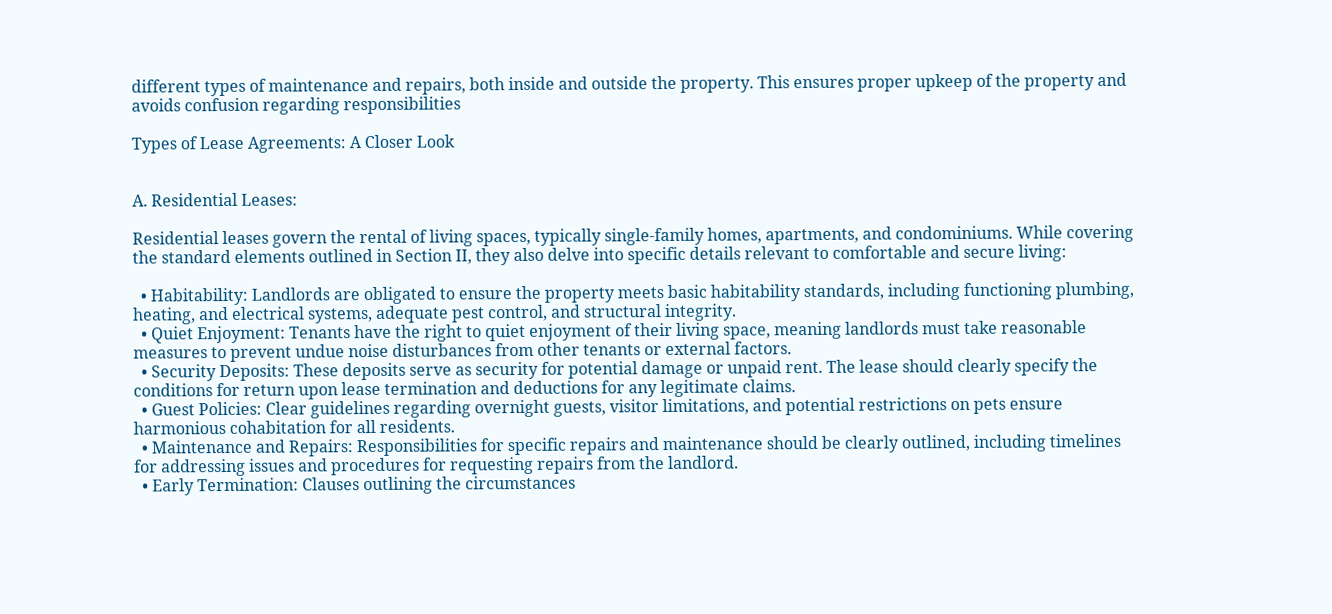different types of maintenance and repairs, both inside and outside the property. This ensures proper upkeep of the property and avoids confusion regarding responsibilities

Types of Lease Agreements: A Closer Look


A. Residential Leases:

Residential leases govern the rental of living spaces, typically single-family homes, apartments, and condominiums. While covering the standard elements outlined in Section II, they also delve into specific details relevant to comfortable and secure living:

  • Habitability: Landlords are obligated to ensure the property meets basic habitability standards, including functioning plumbing, heating, and electrical systems, adequate pest control, and structural integrity.
  • Quiet Enjoyment: Tenants have the right to quiet enjoyment of their living space, meaning landlords must take reasonable measures to prevent undue noise disturbances from other tenants or external factors.
  • Security Deposits: These deposits serve as security for potential damage or unpaid rent. The lease should clearly specify the conditions for return upon lease termination and deductions for any legitimate claims.
  • Guest Policies: Clear guidelines regarding overnight guests, visitor limitations, and potential restrictions on pets ensure harmonious cohabitation for all residents.
  • Maintenance and Repairs: Responsibilities for specific repairs and maintenance should be clearly outlined, including timelines for addressing issues and procedures for requesting repairs from the landlord.
  • Early Termination: Clauses outlining the circumstances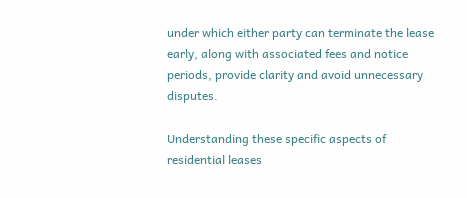under which either party can terminate the lease early, along with associated fees and notice periods, provide clarity and avoid unnecessary disputes.

Understanding these specific aspects of residential leases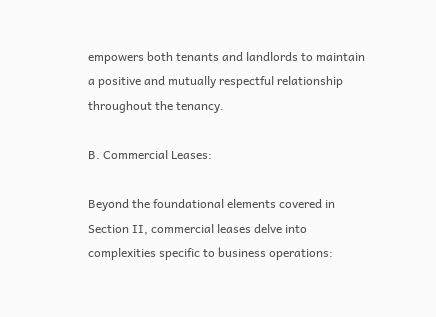empowers both tenants and landlords to maintain a positive and mutually respectful relationship throughout the tenancy.

B. Commercial Leases:

Beyond the foundational elements covered in Section II, commercial leases delve into complexities specific to business operations: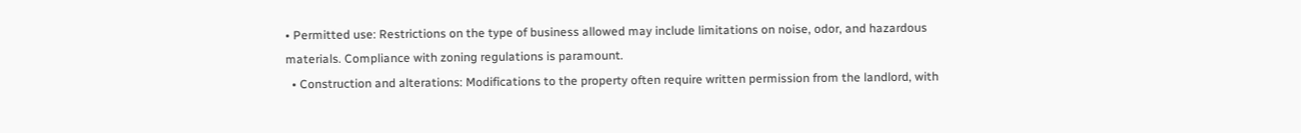• Permitted use: Restrictions on the type of business allowed may include limitations on noise, odor, and hazardous materials. Compliance with zoning regulations is paramount.
  • Construction and alterations: Modifications to the property often require written permission from the landlord, with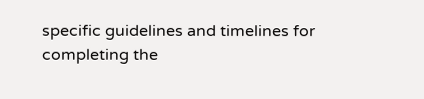specific guidelines and timelines for completing the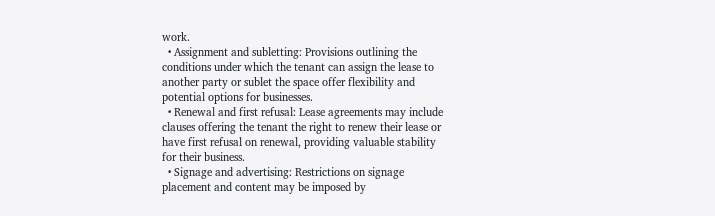work.
  • Assignment and subletting: Provisions outlining the conditions under which the tenant can assign the lease to another party or sublet the space offer flexibility and potential options for businesses.
  • Renewal and first refusal: Lease agreements may include clauses offering the tenant the right to renew their lease or have first refusal on renewal, providing valuable stability for their business.
  • Signage and advertising: Restrictions on signage placement and content may be imposed by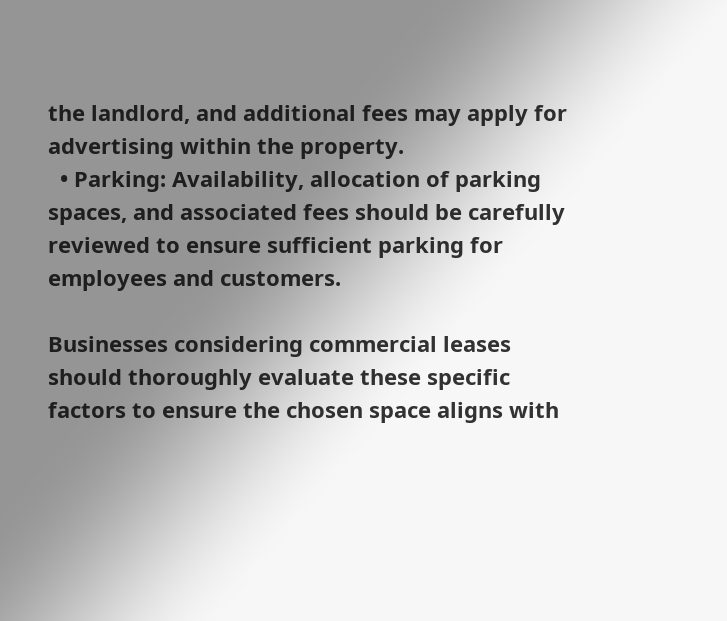the landlord, and additional fees may apply for advertising within the property.
  • Parking: Availability, allocation of parking spaces, and associated fees should be carefully reviewed to ensure sufficient parking for employees and customers.

Businesses considering commercial leases should thoroughly evaluate these specific factors to ensure the chosen space aligns with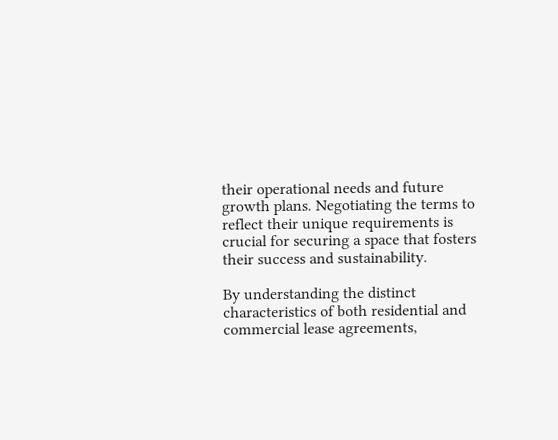their operational needs and future growth plans. Negotiating the terms to reflect their unique requirements is crucial for securing a space that fosters their success and sustainability.

By understanding the distinct characteristics of both residential and commercial lease agreements,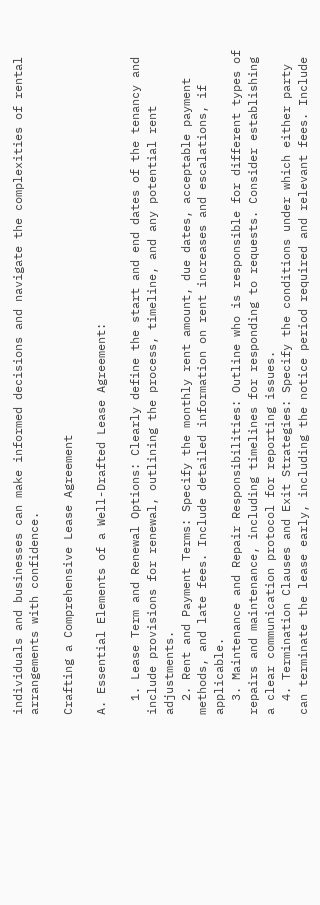individuals and businesses can make informed decisions and navigate the complexities of rental arrangements with confidence.

Crafting a Comprehensive Lease Agreement

A. Essential Elements of a Well-Drafted Lease Agreement:

  1. Lease Term and Renewal Options: Clearly define the start and end dates of the tenancy and include provisions for renewal, outlining the process, timeline, and any potential rent adjustments.
  2. Rent and Payment Terms: Specify the monthly rent amount, due dates, acceptable payment methods, and late fees. Include detailed information on rent increases and escalations, if applicable.
  3. Maintenance and Repair Responsibilities: Outline who is responsible for different types of repairs and maintenance, including timelines for responding to requests. Consider establishing a clear communication protocol for reporting issues.
  4. Termination Clauses and Exit Strategies: Specify the conditions under which either party can terminate the lease early, including the notice period required and relevant fees. Include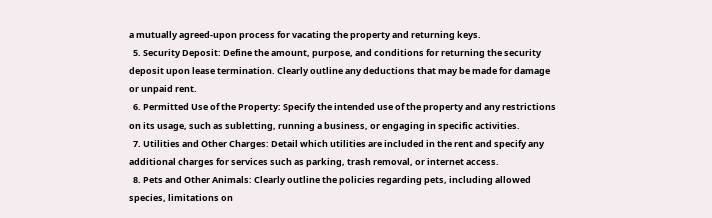a mutually agreed-upon process for vacating the property and returning keys.
  5. Security Deposit: Define the amount, purpose, and conditions for returning the security deposit upon lease termination. Clearly outline any deductions that may be made for damage or unpaid rent.
  6. Permitted Use of the Property: Specify the intended use of the property and any restrictions on its usage, such as subletting, running a business, or engaging in specific activities.
  7. Utilities and Other Charges: Detail which utilities are included in the rent and specify any additional charges for services such as parking, trash removal, or internet access.
  8. Pets and Other Animals: Clearly outline the policies regarding pets, including allowed species, limitations on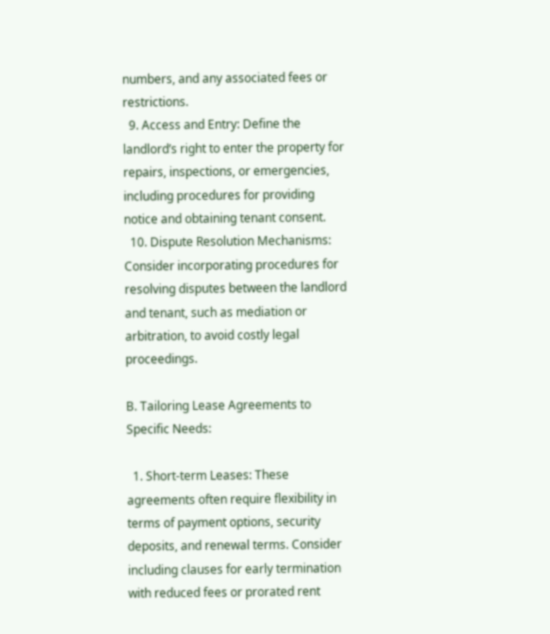numbers, and any associated fees or restrictions.
  9. Access and Entry: Define the landlord’s right to enter the property for repairs, inspections, or emergencies, including procedures for providing notice and obtaining tenant consent.
  10. Dispute Resolution Mechanisms: Consider incorporating procedures for resolving disputes between the landlord and tenant, such as mediation or arbitration, to avoid costly legal proceedings.

B. Tailoring Lease Agreements to Specific Needs:

  1. Short-term Leases: These agreements often require flexibility in terms of payment options, security deposits, and renewal terms. Consider including clauses for early termination with reduced fees or prorated rent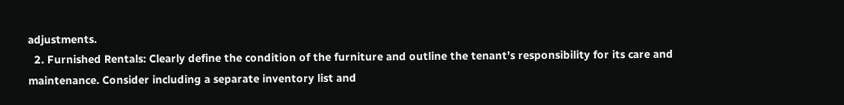adjustments.
  2. Furnished Rentals: Clearly define the condition of the furniture and outline the tenant’s responsibility for its care and maintenance. Consider including a separate inventory list and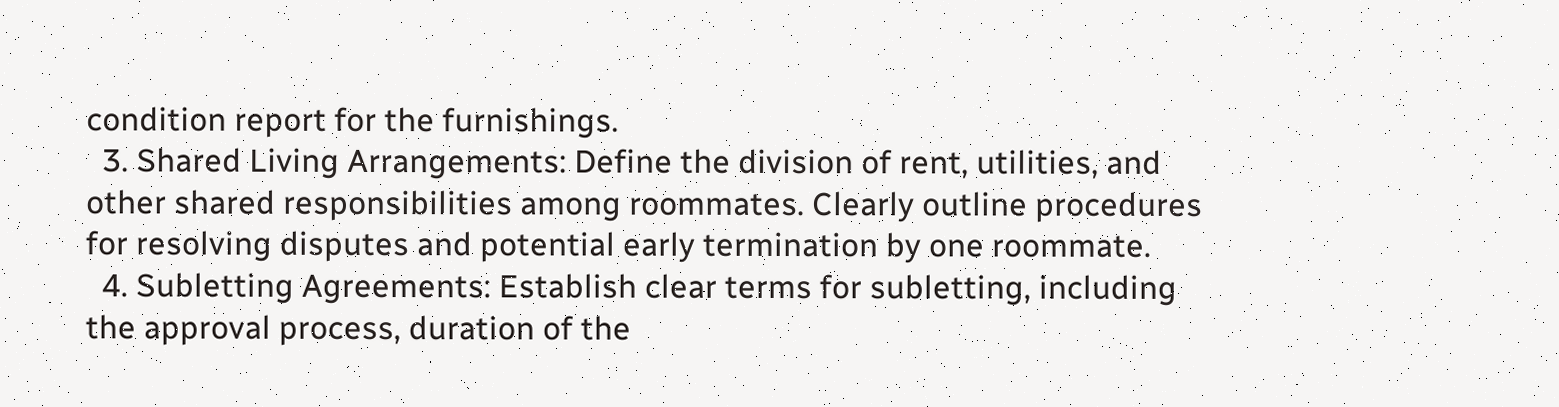condition report for the furnishings.
  3. Shared Living Arrangements: Define the division of rent, utilities, and other shared responsibilities among roommates. Clearly outline procedures for resolving disputes and potential early termination by one roommate.
  4. Subletting Agreements: Establish clear terms for subletting, including the approval process, duration of the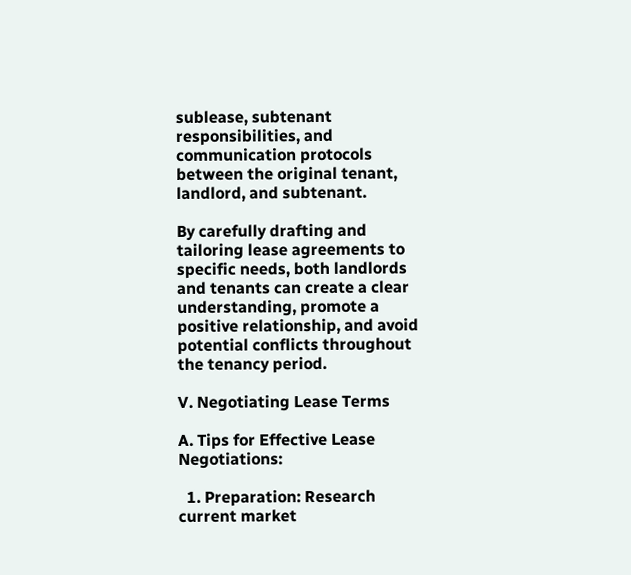sublease, subtenant responsibilities, and communication protocols between the original tenant, landlord, and subtenant.

By carefully drafting and tailoring lease agreements to specific needs, both landlords and tenants can create a clear understanding, promote a positive relationship, and avoid potential conflicts throughout the tenancy period.

V. Negotiating Lease Terms

A. Tips for Effective Lease Negotiations:

  1. Preparation: Research current market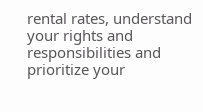rental rates, understand your rights and responsibilities and prioritize your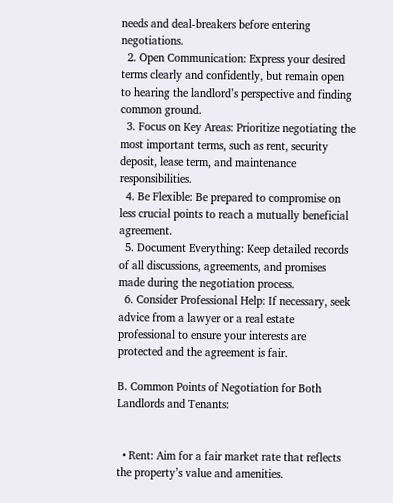needs and deal-breakers before entering negotiations.
  2. Open Communication: Express your desired terms clearly and confidently, but remain open to hearing the landlord’s perspective and finding common ground.
  3. Focus on Key Areas: Prioritize negotiating the most important terms, such as rent, security deposit, lease term, and maintenance responsibilities.
  4. Be Flexible: Be prepared to compromise on less crucial points to reach a mutually beneficial agreement.
  5. Document Everything: Keep detailed records of all discussions, agreements, and promises made during the negotiation process.
  6. Consider Professional Help: If necessary, seek advice from a lawyer or a real estate professional to ensure your interests are protected and the agreement is fair.

B. Common Points of Negotiation for Both Landlords and Tenants:


  • Rent: Aim for a fair market rate that reflects the property’s value and amenities.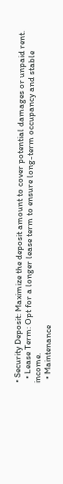• Security Deposit: Maximize the deposit amount to cover potential damages or unpaid rent.
  • Lease Term: Opt for a longer lease term to ensure long-term occupancy and stable income.
  • Maintenance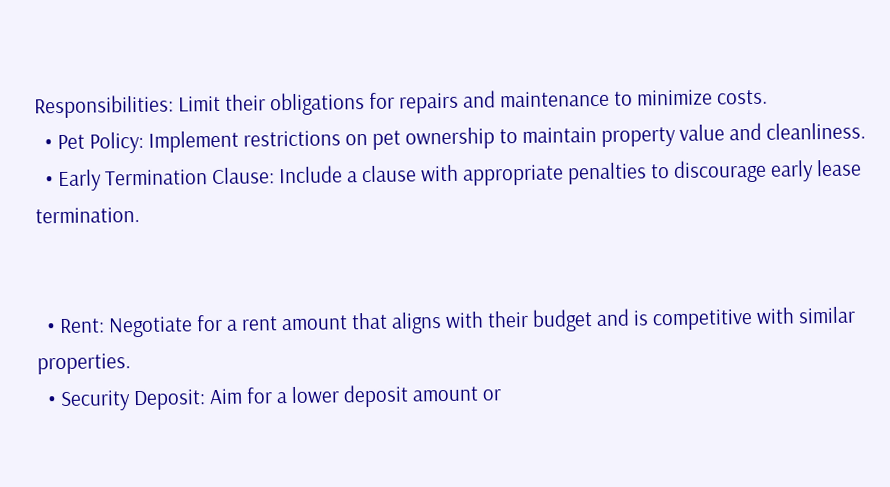Responsibilities: Limit their obligations for repairs and maintenance to minimize costs.
  • Pet Policy: Implement restrictions on pet ownership to maintain property value and cleanliness.
  • Early Termination Clause: Include a clause with appropriate penalties to discourage early lease termination.


  • Rent: Negotiate for a rent amount that aligns with their budget and is competitive with similar properties.
  • Security Deposit: Aim for a lower deposit amount or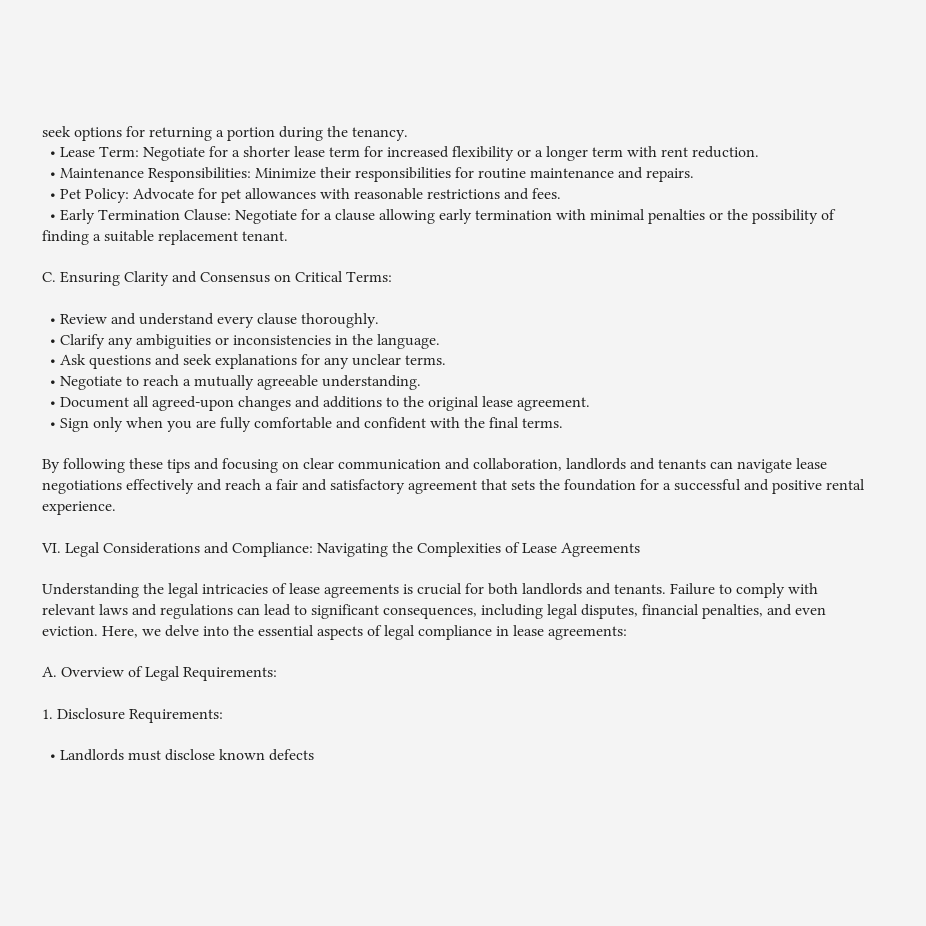seek options for returning a portion during the tenancy.
  • Lease Term: Negotiate for a shorter lease term for increased flexibility or a longer term with rent reduction.
  • Maintenance Responsibilities: Minimize their responsibilities for routine maintenance and repairs.
  • Pet Policy: Advocate for pet allowances with reasonable restrictions and fees.
  • Early Termination Clause: Negotiate for a clause allowing early termination with minimal penalties or the possibility of finding a suitable replacement tenant.

C. Ensuring Clarity and Consensus on Critical Terms:

  • Review and understand every clause thoroughly.
  • Clarify any ambiguities or inconsistencies in the language.
  • Ask questions and seek explanations for any unclear terms.
  • Negotiate to reach a mutually agreeable understanding.
  • Document all agreed-upon changes and additions to the original lease agreement.
  • Sign only when you are fully comfortable and confident with the final terms.

By following these tips and focusing on clear communication and collaboration, landlords and tenants can navigate lease negotiations effectively and reach a fair and satisfactory agreement that sets the foundation for a successful and positive rental experience.

VI. Legal Considerations and Compliance: Navigating the Complexities of Lease Agreements

Understanding the legal intricacies of lease agreements is crucial for both landlords and tenants. Failure to comply with relevant laws and regulations can lead to significant consequences, including legal disputes, financial penalties, and even eviction. Here, we delve into the essential aspects of legal compliance in lease agreements:

A. Overview of Legal Requirements:

1. Disclosure Requirements:

  • Landlords must disclose known defects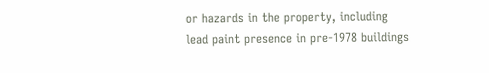or hazards in the property, including lead paint presence in pre-1978 buildings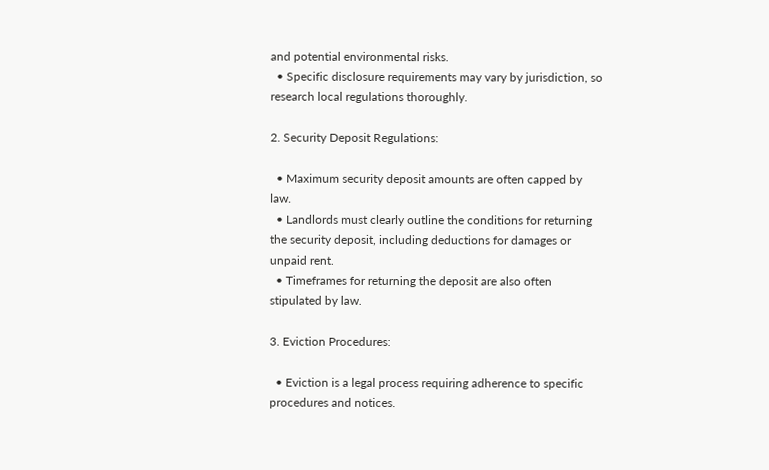and potential environmental risks.
  • Specific disclosure requirements may vary by jurisdiction, so research local regulations thoroughly.

2. Security Deposit Regulations:

  • Maximum security deposit amounts are often capped by law.
  • Landlords must clearly outline the conditions for returning the security deposit, including deductions for damages or unpaid rent.
  • Timeframes for returning the deposit are also often stipulated by law.

3. Eviction Procedures:

  • Eviction is a legal process requiring adherence to specific procedures and notices.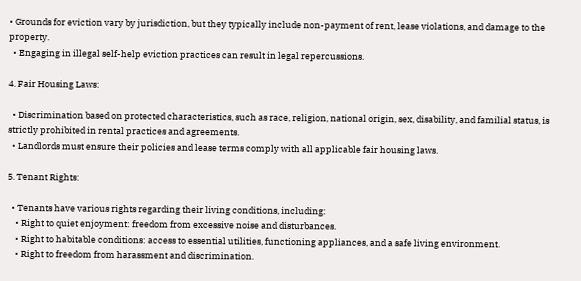• Grounds for eviction vary by jurisdiction, but they typically include non-payment of rent, lease violations, and damage to the property.
  • Engaging in illegal self-help eviction practices can result in legal repercussions.

4. Fair Housing Laws:

  • Discrimination based on protected characteristics, such as race, religion, national origin, sex, disability, and familial status, is strictly prohibited in rental practices and agreements.
  • Landlords must ensure their policies and lease terms comply with all applicable fair housing laws.

5. Tenant Rights:

  • Tenants have various rights regarding their living conditions, including:
    • Right to quiet enjoyment: freedom from excessive noise and disturbances.
    • Right to habitable conditions: access to essential utilities, functioning appliances, and a safe living environment.
    • Right to freedom from harassment and discrimination.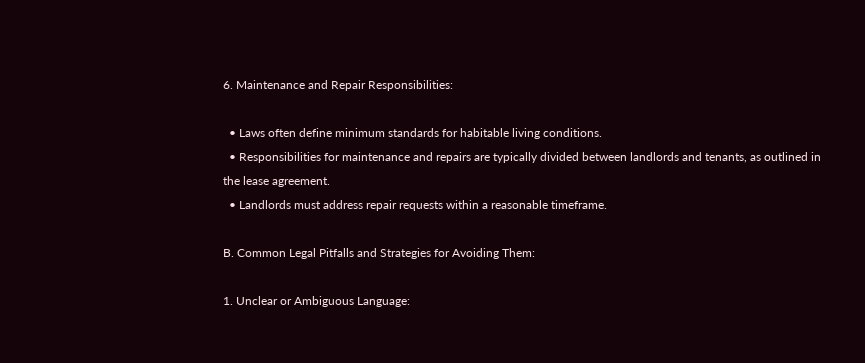6. Maintenance and Repair Responsibilities:

  • Laws often define minimum standards for habitable living conditions.
  • Responsibilities for maintenance and repairs are typically divided between landlords and tenants, as outlined in the lease agreement.
  • Landlords must address repair requests within a reasonable timeframe.

B. Common Legal Pitfalls and Strategies for Avoiding Them:

1. Unclear or Ambiguous Language: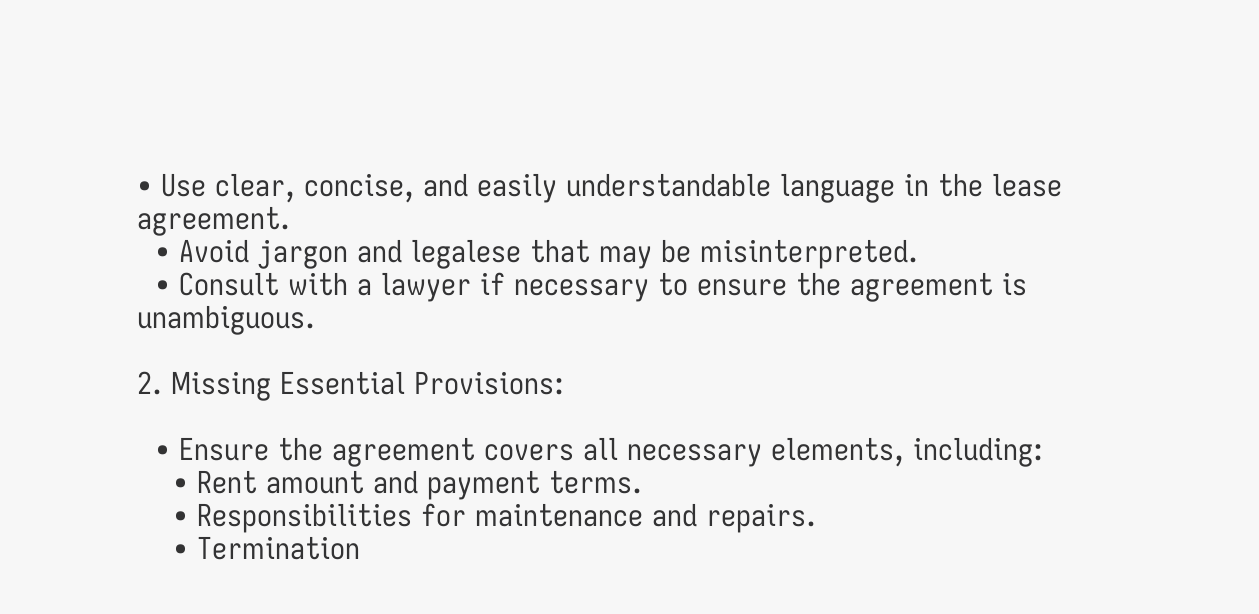• Use clear, concise, and easily understandable language in the lease agreement.
  • Avoid jargon and legalese that may be misinterpreted.
  • Consult with a lawyer if necessary to ensure the agreement is unambiguous.

2. Missing Essential Provisions:

  • Ensure the agreement covers all necessary elements, including:
    • Rent amount and payment terms.
    • Responsibilities for maintenance and repairs.
    • Termination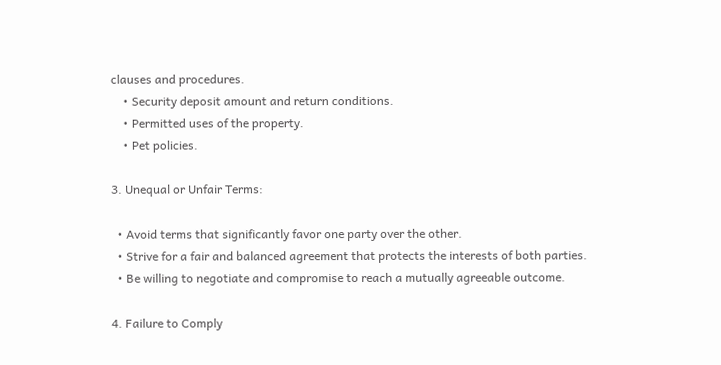clauses and procedures.
    • Security deposit amount and return conditions.
    • Permitted uses of the property.
    • Pet policies.

3. Unequal or Unfair Terms:

  • Avoid terms that significantly favor one party over the other.
  • Strive for a fair and balanced agreement that protects the interests of both parties.
  • Be willing to negotiate and compromise to reach a mutually agreeable outcome.

4. Failure to Comply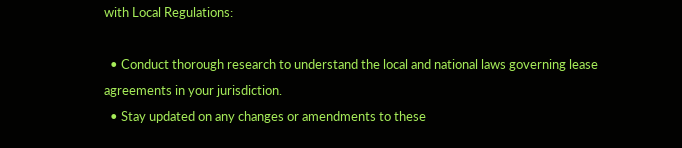with Local Regulations:

  • Conduct thorough research to understand the local and national laws governing lease agreements in your jurisdiction.
  • Stay updated on any changes or amendments to these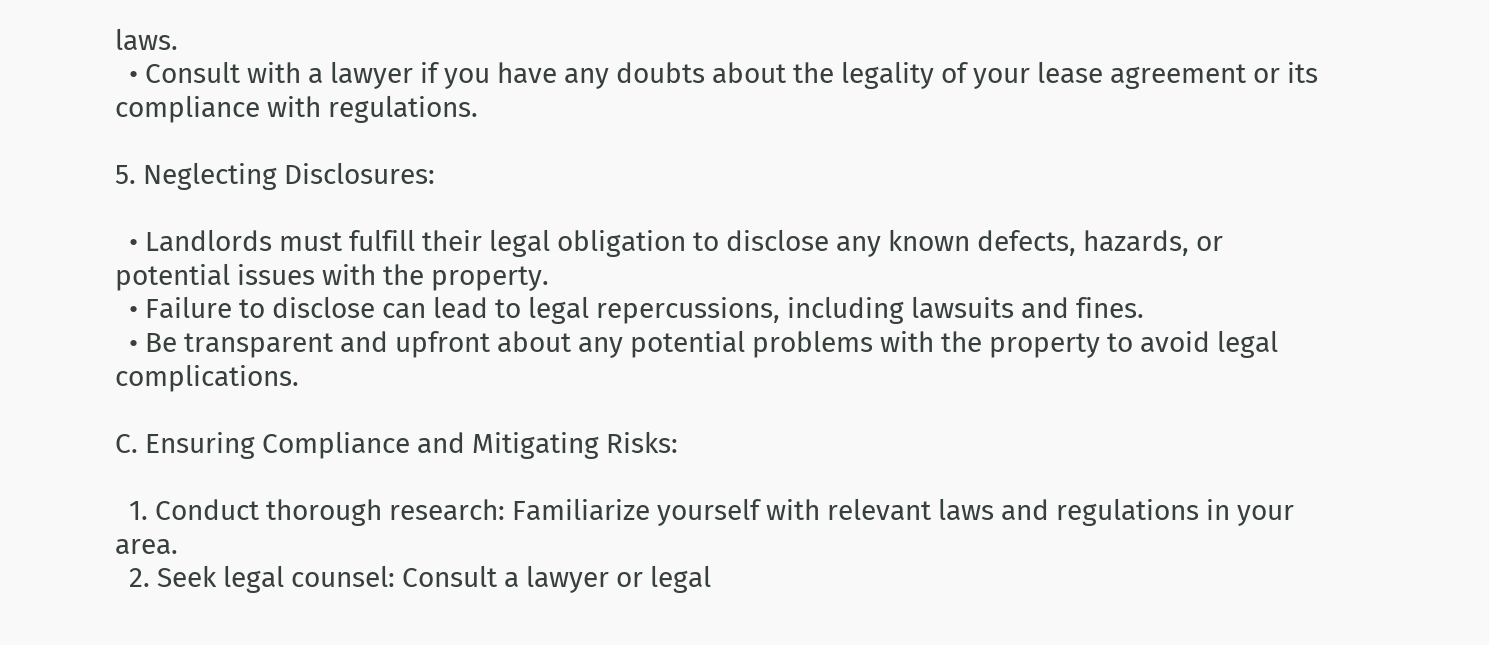laws.
  • Consult with a lawyer if you have any doubts about the legality of your lease agreement or its compliance with regulations.

5. Neglecting Disclosures:

  • Landlords must fulfill their legal obligation to disclose any known defects, hazards, or potential issues with the property.
  • Failure to disclose can lead to legal repercussions, including lawsuits and fines.
  • Be transparent and upfront about any potential problems with the property to avoid legal complications.

C. Ensuring Compliance and Mitigating Risks:

  1. Conduct thorough research: Familiarize yourself with relevant laws and regulations in your area.
  2. Seek legal counsel: Consult a lawyer or legal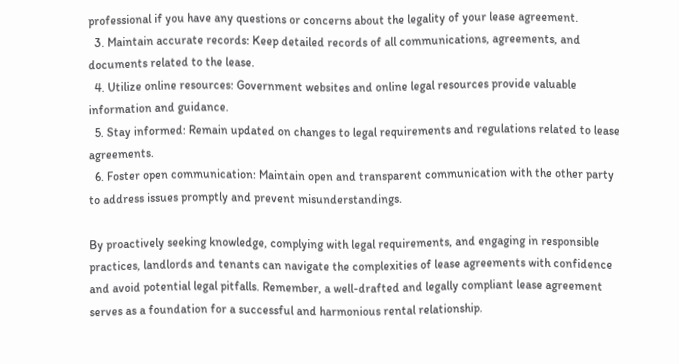professional if you have any questions or concerns about the legality of your lease agreement.
  3. Maintain accurate records: Keep detailed records of all communications, agreements, and documents related to the lease.
  4. Utilize online resources: Government websites and online legal resources provide valuable information and guidance.
  5. Stay informed: Remain updated on changes to legal requirements and regulations related to lease agreements.
  6. Foster open communication: Maintain open and transparent communication with the other party to address issues promptly and prevent misunderstandings.

By proactively seeking knowledge, complying with legal requirements, and engaging in responsible practices, landlords and tenants can navigate the complexities of lease agreements with confidence and avoid potential legal pitfalls. Remember, a well-drafted and legally compliant lease agreement serves as a foundation for a successful and harmonious rental relationship.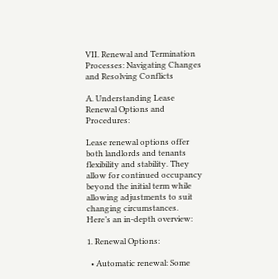VII. Renewal and Termination Processes: Navigating Changes and Resolving Conflicts

A. Understanding Lease Renewal Options and Procedures:

Lease renewal options offer both landlords and tenants flexibility and stability. They allow for continued occupancy beyond the initial term while allowing adjustments to suit changing circumstances. Here’s an in-depth overview:

1. Renewal Options:

  • Automatic renewal: Some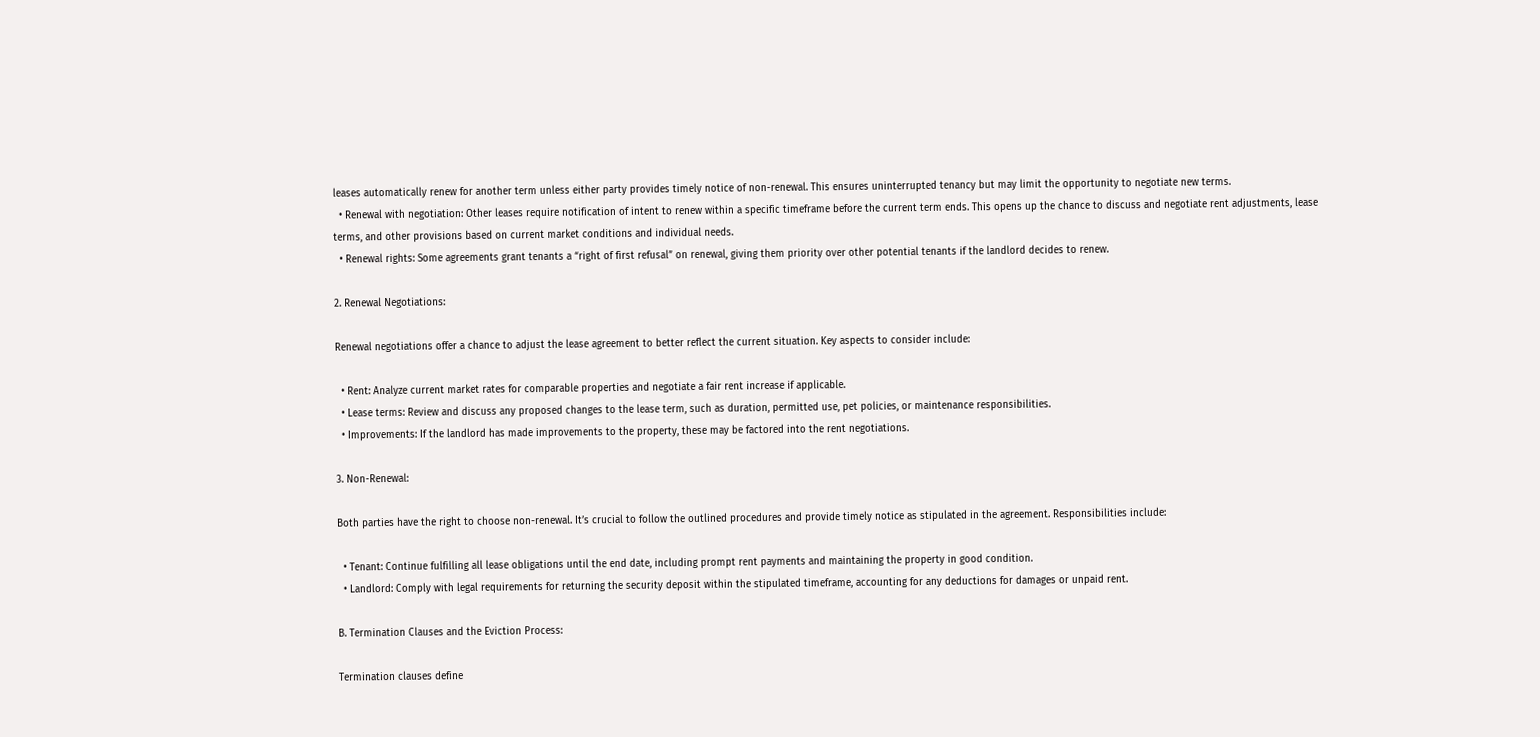leases automatically renew for another term unless either party provides timely notice of non-renewal. This ensures uninterrupted tenancy but may limit the opportunity to negotiate new terms.
  • Renewal with negotiation: Other leases require notification of intent to renew within a specific timeframe before the current term ends. This opens up the chance to discuss and negotiate rent adjustments, lease terms, and other provisions based on current market conditions and individual needs.
  • Renewal rights: Some agreements grant tenants a “right of first refusal” on renewal, giving them priority over other potential tenants if the landlord decides to renew.

2. Renewal Negotiations:

Renewal negotiations offer a chance to adjust the lease agreement to better reflect the current situation. Key aspects to consider include:

  • Rent: Analyze current market rates for comparable properties and negotiate a fair rent increase if applicable.
  • Lease terms: Review and discuss any proposed changes to the lease term, such as duration, permitted use, pet policies, or maintenance responsibilities.
  • Improvements: If the landlord has made improvements to the property, these may be factored into the rent negotiations.

3. Non-Renewal:

Both parties have the right to choose non-renewal. It’s crucial to follow the outlined procedures and provide timely notice as stipulated in the agreement. Responsibilities include:

  • Tenant: Continue fulfilling all lease obligations until the end date, including prompt rent payments and maintaining the property in good condition.
  • Landlord: Comply with legal requirements for returning the security deposit within the stipulated timeframe, accounting for any deductions for damages or unpaid rent.

B. Termination Clauses and the Eviction Process:

Termination clauses define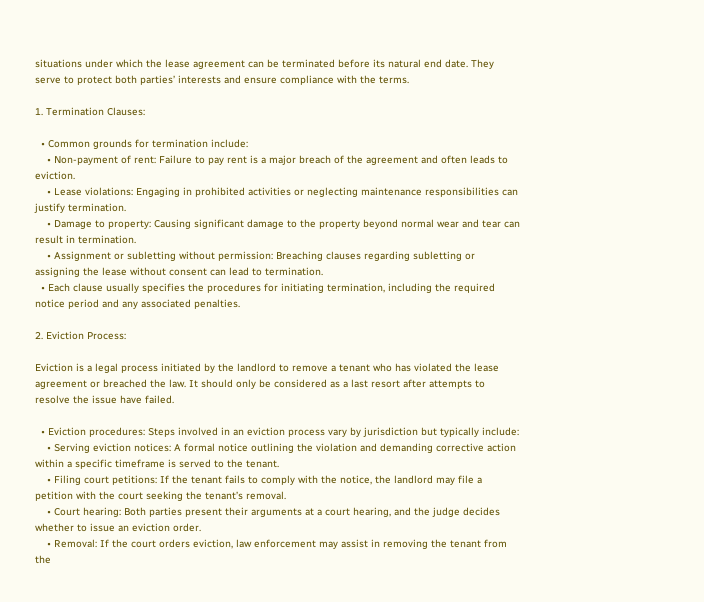situations under which the lease agreement can be terminated before its natural end date. They serve to protect both parties’ interests and ensure compliance with the terms.

1. Termination Clauses:

  • Common grounds for termination include:
    • Non-payment of rent: Failure to pay rent is a major breach of the agreement and often leads to eviction.
    • Lease violations: Engaging in prohibited activities or neglecting maintenance responsibilities can justify termination.
    • Damage to property: Causing significant damage to the property beyond normal wear and tear can result in termination.
    • Assignment or subletting without permission: Breaching clauses regarding subletting or assigning the lease without consent can lead to termination.
  • Each clause usually specifies the procedures for initiating termination, including the required notice period and any associated penalties.

2. Eviction Process:

Eviction is a legal process initiated by the landlord to remove a tenant who has violated the lease agreement or breached the law. It should only be considered as a last resort after attempts to resolve the issue have failed.

  • Eviction procedures: Steps involved in an eviction process vary by jurisdiction but typically include:
    • Serving eviction notices: A formal notice outlining the violation and demanding corrective action within a specific timeframe is served to the tenant.
    • Filing court petitions: If the tenant fails to comply with the notice, the landlord may file a petition with the court seeking the tenant’s removal.
    • Court hearing: Both parties present their arguments at a court hearing, and the judge decides whether to issue an eviction order.
    • Removal: If the court orders eviction, law enforcement may assist in removing the tenant from the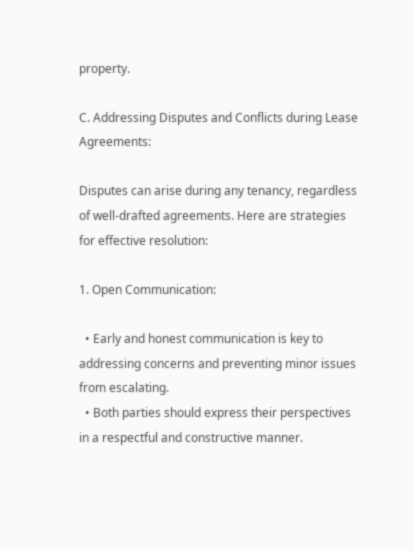property.

C. Addressing Disputes and Conflicts during Lease Agreements:

Disputes can arise during any tenancy, regardless of well-drafted agreements. Here are strategies for effective resolution:

1. Open Communication:

  • Early and honest communication is key to addressing concerns and preventing minor issues from escalating.
  • Both parties should express their perspectives in a respectful and constructive manner.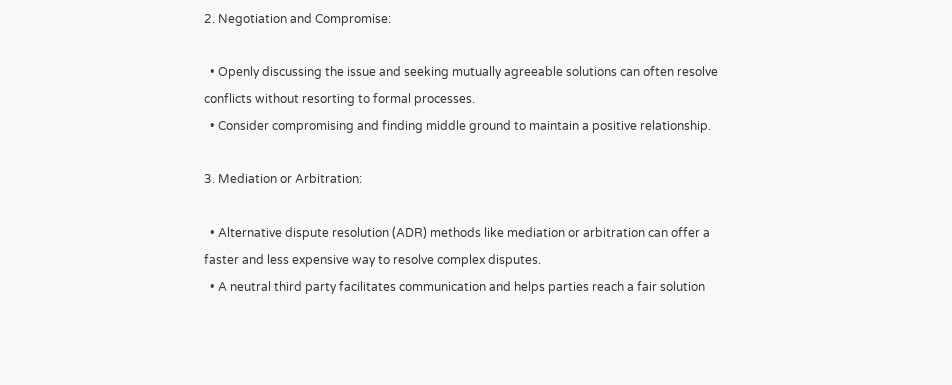2. Negotiation and Compromise:

  • Openly discussing the issue and seeking mutually agreeable solutions can often resolve conflicts without resorting to formal processes.
  • Consider compromising and finding middle ground to maintain a positive relationship.

3. Mediation or Arbitration:

  • Alternative dispute resolution (ADR) methods like mediation or arbitration can offer a faster and less expensive way to resolve complex disputes.
  • A neutral third party facilitates communication and helps parties reach a fair solution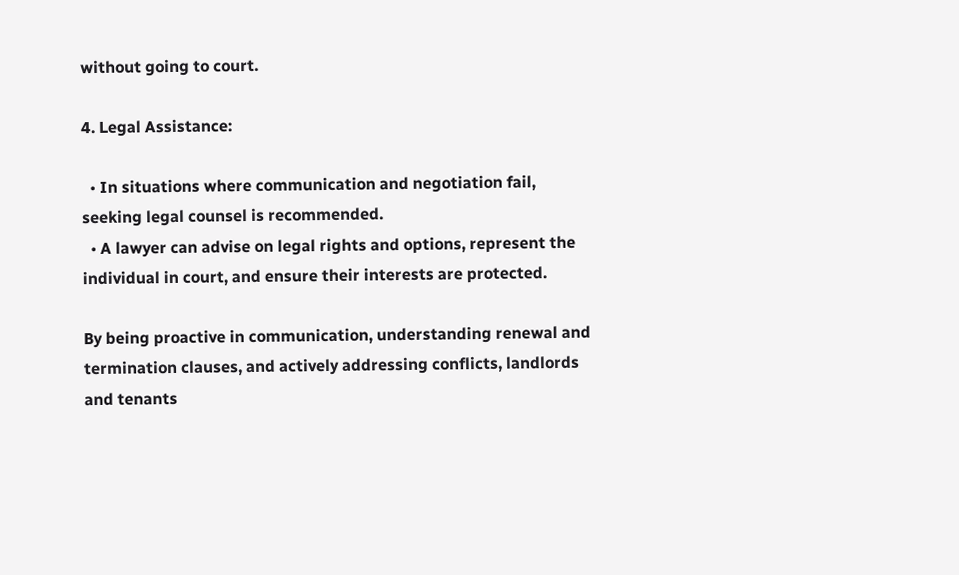without going to court.

4. Legal Assistance:

  • In situations where communication and negotiation fail, seeking legal counsel is recommended.
  • A lawyer can advise on legal rights and options, represent the individual in court, and ensure their interests are protected.

By being proactive in communication, understanding renewal and termination clauses, and actively addressing conflicts, landlords and tenants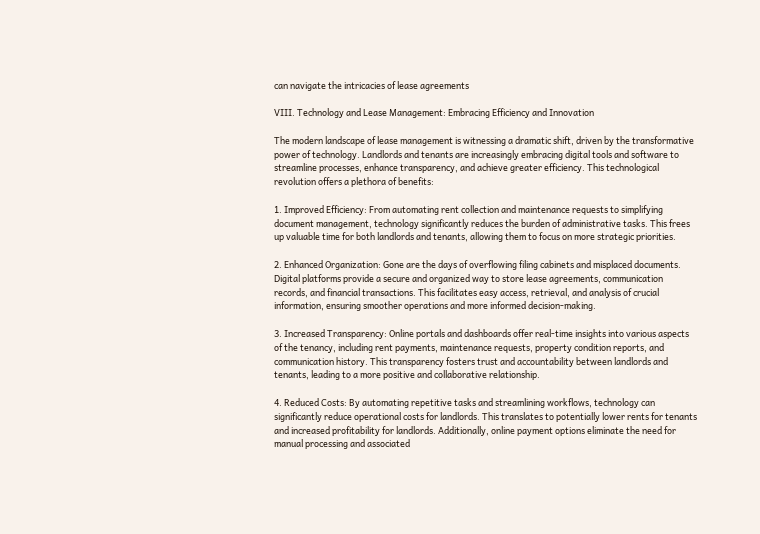can navigate the intricacies of lease agreements

VIII. Technology and Lease Management: Embracing Efficiency and Innovation

The modern landscape of lease management is witnessing a dramatic shift, driven by the transformative power of technology. Landlords and tenants are increasingly embracing digital tools and software to streamline processes, enhance transparency, and achieve greater efficiency. This technological revolution offers a plethora of benefits:

1. Improved Efficiency: From automating rent collection and maintenance requests to simplifying document management, technology significantly reduces the burden of administrative tasks. This frees up valuable time for both landlords and tenants, allowing them to focus on more strategic priorities.

2. Enhanced Organization: Gone are the days of overflowing filing cabinets and misplaced documents. Digital platforms provide a secure and organized way to store lease agreements, communication records, and financial transactions. This facilitates easy access, retrieval, and analysis of crucial information, ensuring smoother operations and more informed decision-making.

3. Increased Transparency: Online portals and dashboards offer real-time insights into various aspects of the tenancy, including rent payments, maintenance requests, property condition reports, and communication history. This transparency fosters trust and accountability between landlords and tenants, leading to a more positive and collaborative relationship.

4. Reduced Costs: By automating repetitive tasks and streamlining workflows, technology can significantly reduce operational costs for landlords. This translates to potentially lower rents for tenants and increased profitability for landlords. Additionally, online payment options eliminate the need for manual processing and associated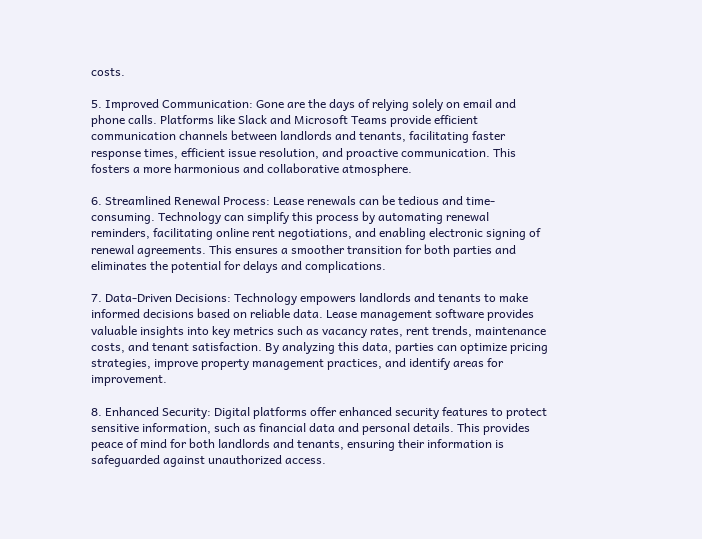costs.

5. Improved Communication: Gone are the days of relying solely on email and phone calls. Platforms like Slack and Microsoft Teams provide efficient communication channels between landlords and tenants, facilitating faster response times, efficient issue resolution, and proactive communication. This fosters a more harmonious and collaborative atmosphere.

6. Streamlined Renewal Process: Lease renewals can be tedious and time-consuming. Technology can simplify this process by automating renewal reminders, facilitating online rent negotiations, and enabling electronic signing of renewal agreements. This ensures a smoother transition for both parties and eliminates the potential for delays and complications.

7. Data-Driven Decisions: Technology empowers landlords and tenants to make informed decisions based on reliable data. Lease management software provides valuable insights into key metrics such as vacancy rates, rent trends, maintenance costs, and tenant satisfaction. By analyzing this data, parties can optimize pricing strategies, improve property management practices, and identify areas for improvement.

8. Enhanced Security: Digital platforms offer enhanced security features to protect sensitive information, such as financial data and personal details. This provides peace of mind for both landlords and tenants, ensuring their information is safeguarded against unauthorized access.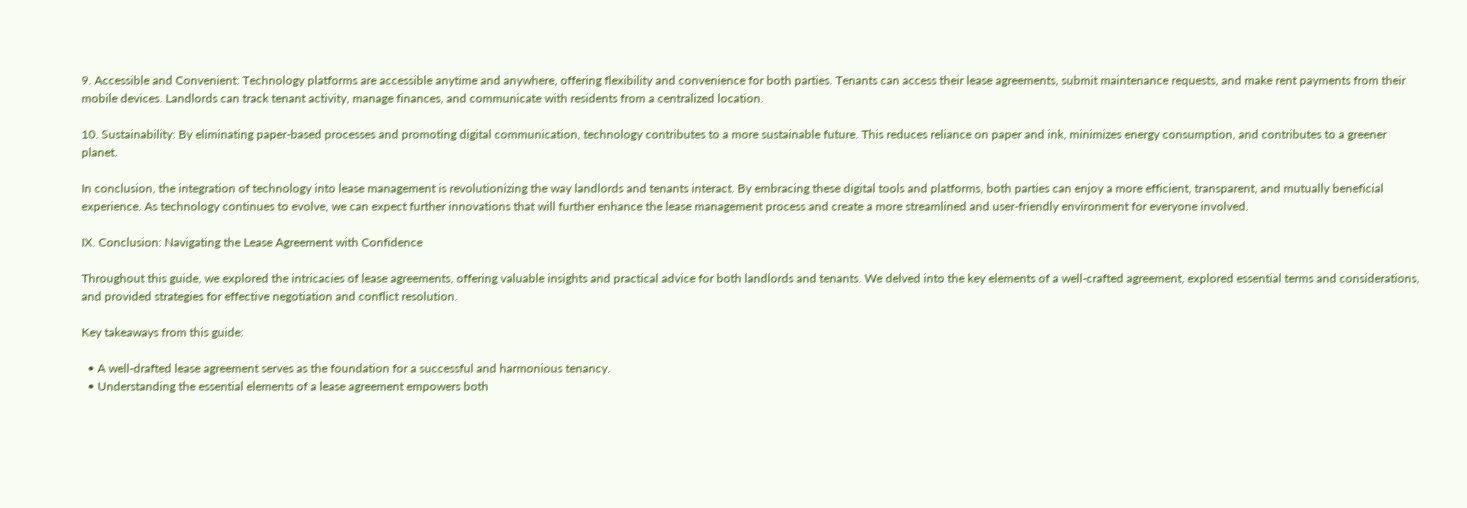9. Accessible and Convenient: Technology platforms are accessible anytime and anywhere, offering flexibility and convenience for both parties. Tenants can access their lease agreements, submit maintenance requests, and make rent payments from their mobile devices. Landlords can track tenant activity, manage finances, and communicate with residents from a centralized location.

10. Sustainability: By eliminating paper-based processes and promoting digital communication, technology contributes to a more sustainable future. This reduces reliance on paper and ink, minimizes energy consumption, and contributes to a greener planet.

In conclusion, the integration of technology into lease management is revolutionizing the way landlords and tenants interact. By embracing these digital tools and platforms, both parties can enjoy a more efficient, transparent, and mutually beneficial experience. As technology continues to evolve, we can expect further innovations that will further enhance the lease management process and create a more streamlined and user-friendly environment for everyone involved.

IX. Conclusion: Navigating the Lease Agreement with Confidence

Throughout this guide, we explored the intricacies of lease agreements, offering valuable insights and practical advice for both landlords and tenants. We delved into the key elements of a well-crafted agreement, explored essential terms and considerations, and provided strategies for effective negotiation and conflict resolution.

Key takeaways from this guide:

  • A well-drafted lease agreement serves as the foundation for a successful and harmonious tenancy.
  • Understanding the essential elements of a lease agreement empowers both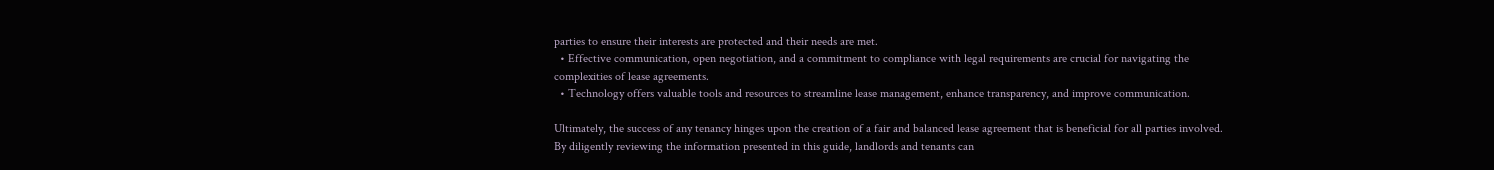parties to ensure their interests are protected and their needs are met.
  • Effective communication, open negotiation, and a commitment to compliance with legal requirements are crucial for navigating the complexities of lease agreements.
  • Technology offers valuable tools and resources to streamline lease management, enhance transparency, and improve communication.

Ultimately, the success of any tenancy hinges upon the creation of a fair and balanced lease agreement that is beneficial for all parties involved. By diligently reviewing the information presented in this guide, landlords and tenants can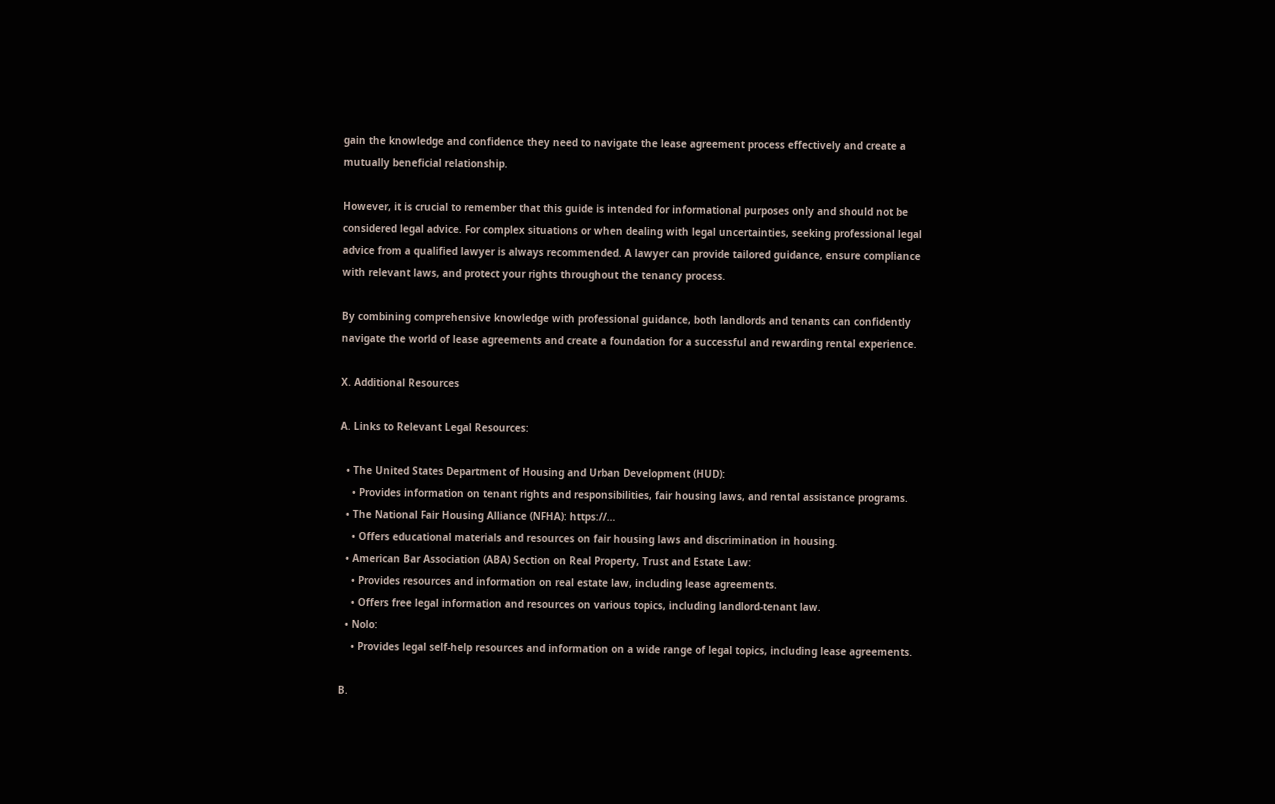gain the knowledge and confidence they need to navigate the lease agreement process effectively and create a mutually beneficial relationship.

However, it is crucial to remember that this guide is intended for informational purposes only and should not be considered legal advice. For complex situations or when dealing with legal uncertainties, seeking professional legal advice from a qualified lawyer is always recommended. A lawyer can provide tailored guidance, ensure compliance with relevant laws, and protect your rights throughout the tenancy process.

By combining comprehensive knowledge with professional guidance, both landlords and tenants can confidently navigate the world of lease agreements and create a foundation for a successful and rewarding rental experience.

X. Additional Resources

A. Links to Relevant Legal Resources:

  • The United States Department of Housing and Urban Development (HUD):
    • Provides information on tenant rights and responsibilities, fair housing laws, and rental assistance programs.
  • The National Fair Housing Alliance (NFHA): https://…
    • Offers educational materials and resources on fair housing laws and discrimination in housing.
  • American Bar Association (ABA) Section on Real Property, Trust and Estate Law:
    • Provides resources and information on real estate law, including lease agreements.
    • Offers free legal information and resources on various topics, including landlord-tenant law.
  • Nolo:
    • Provides legal self-help resources and information on a wide range of legal topics, including lease agreements.

B.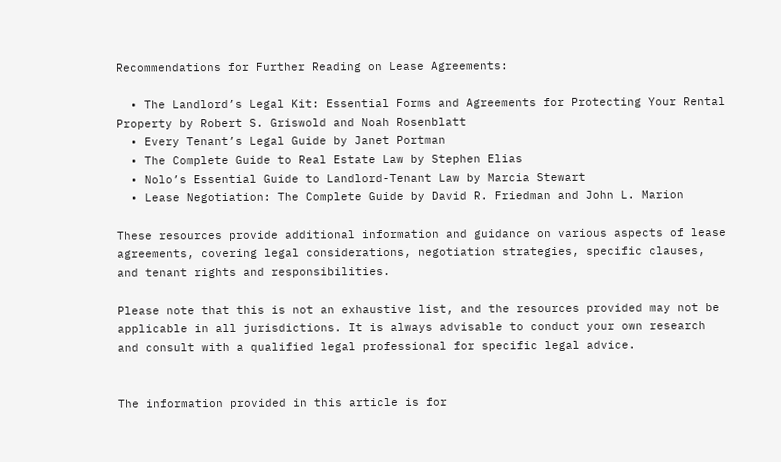Recommendations for Further Reading on Lease Agreements:

  • The Landlord’s Legal Kit: Essential Forms and Agreements for Protecting Your Rental Property by Robert S. Griswold and Noah Rosenblatt
  • Every Tenant’s Legal Guide by Janet Portman
  • The Complete Guide to Real Estate Law by Stephen Elias
  • Nolo’s Essential Guide to Landlord-Tenant Law by Marcia Stewart
  • Lease Negotiation: The Complete Guide by David R. Friedman and John L. Marion

These resources provide additional information and guidance on various aspects of lease agreements, covering legal considerations, negotiation strategies, specific clauses, and tenant rights and responsibilities.

Please note that this is not an exhaustive list, and the resources provided may not be applicable in all jurisdictions. It is always advisable to conduct your own research and consult with a qualified legal professional for specific legal advice.


The information provided in this article is for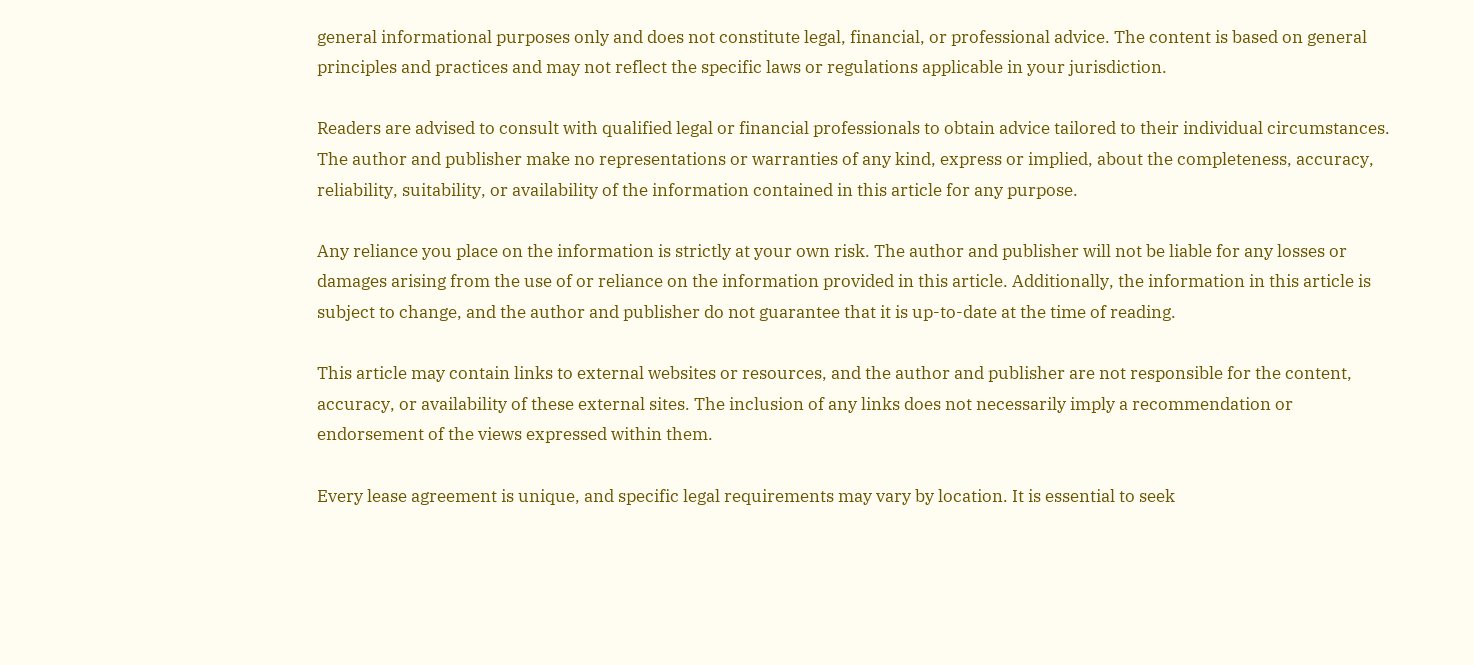general informational purposes only and does not constitute legal, financial, or professional advice. The content is based on general principles and practices and may not reflect the specific laws or regulations applicable in your jurisdiction.

Readers are advised to consult with qualified legal or financial professionals to obtain advice tailored to their individual circumstances. The author and publisher make no representations or warranties of any kind, express or implied, about the completeness, accuracy, reliability, suitability, or availability of the information contained in this article for any purpose.

Any reliance you place on the information is strictly at your own risk. The author and publisher will not be liable for any losses or damages arising from the use of or reliance on the information provided in this article. Additionally, the information in this article is subject to change, and the author and publisher do not guarantee that it is up-to-date at the time of reading.

This article may contain links to external websites or resources, and the author and publisher are not responsible for the content, accuracy, or availability of these external sites. The inclusion of any links does not necessarily imply a recommendation or endorsement of the views expressed within them.

Every lease agreement is unique, and specific legal requirements may vary by location. It is essential to seek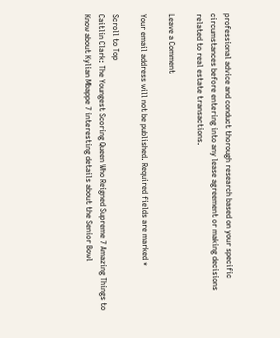professional advice and conduct thorough research based on your specific circumstances before entering into any lease agreement or making decisions related to real estate transactions.

Leave a Comment

Your email address will not be published. Required fields are marked *

Scroll to Top
Caitlin Clark: The Youngest Scoring Queen Who Reigned Supreme 7 Amazing Things to Know about Kylian Mbappe 7 interesting details about the Senior Bowl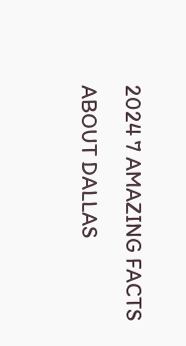2024 7 AMAZING FACTS ABOUT DALLAS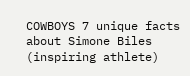COWBOYS 7 unique facts about Simone Biles (inspiring athlete)